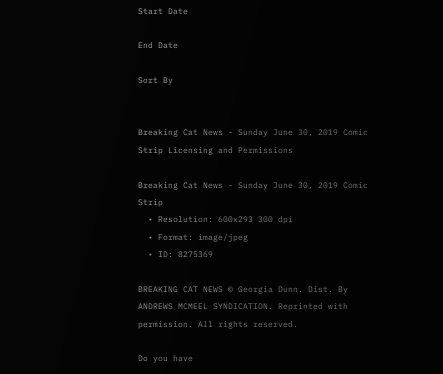Start Date

End Date

Sort By


Breaking Cat News - Sunday June 30, 2019 Comic Strip Licensing and Permissions

Breaking Cat News - Sunday June 30, 2019 Comic Strip
  • Resolution: 600x293 300 dpi
  • Format: image/jpeg
  • ID: 8275369

BREAKING CAT NEWS © Georgia Dunn. Dist. By ANDREWS MCMEEL SYNDICATION. Reprinted with permission. All rights reserved.

Do you have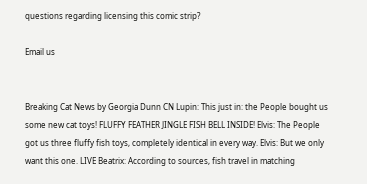questions regarding licensing this comic strip?

Email us


Breaking Cat News by Georgia Dunn CN Lupin: This just in: the People bought us some new cat toys! FLUFFY FEATHER JINGLE FISH BELL INSIDE! Elvis: The People got us three fluffy fish toys, completely identical in every way. Elvis: But we only want this one. LIVE Beatrix: According to sources, fish travel in matching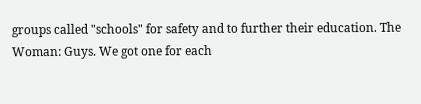groups called "schools" for safety and to further their education. The Woman: Guys. We got one for each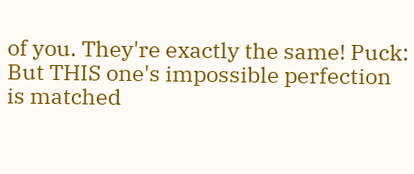of you. They're exactly the same! Puck: But THIS one's impossible perfection is matched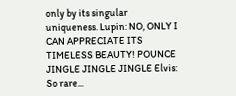only by its singular uniqueness. Lupin: NO, ONLY I CAN APPRECIATE ITS TIMELESS BEAUTY! POUNCE JINGLE JINGLE JINGLE Elvis: So rare...